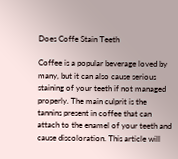Does Coffe Stain Teeth

Coffee is a popular beverage loved by many, but it can also cause serious staining of your teeth if not managed properly. The main culprit is the tannins present in coffee that can attach to the enamel of your teeth and cause discoloration. This article will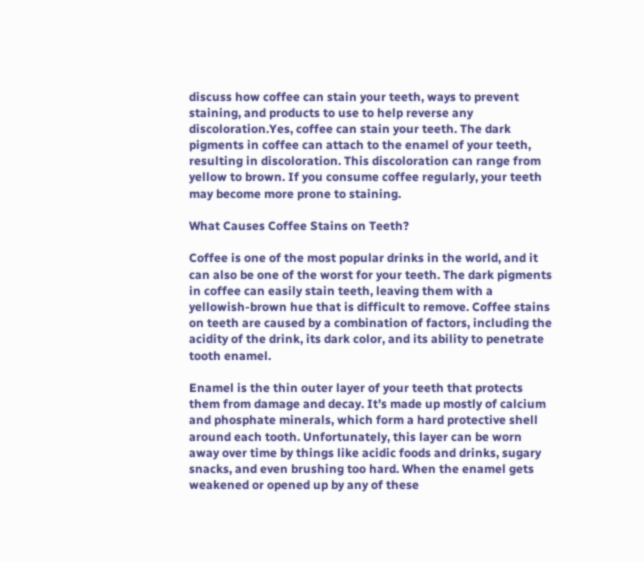discuss how coffee can stain your teeth, ways to prevent staining, and products to use to help reverse any discoloration.Yes, coffee can stain your teeth. The dark pigments in coffee can attach to the enamel of your teeth, resulting in discoloration. This discoloration can range from yellow to brown. If you consume coffee regularly, your teeth may become more prone to staining.

What Causes Coffee Stains on Teeth?

Coffee is one of the most popular drinks in the world, and it can also be one of the worst for your teeth. The dark pigments in coffee can easily stain teeth, leaving them with a yellowish-brown hue that is difficult to remove. Coffee stains on teeth are caused by a combination of factors, including the acidity of the drink, its dark color, and its ability to penetrate tooth enamel.

Enamel is the thin outer layer of your teeth that protects them from damage and decay. It’s made up mostly of calcium and phosphate minerals, which form a hard protective shell around each tooth. Unfortunately, this layer can be worn away over time by things like acidic foods and drinks, sugary snacks, and even brushing too hard. When the enamel gets weakened or opened up by any of these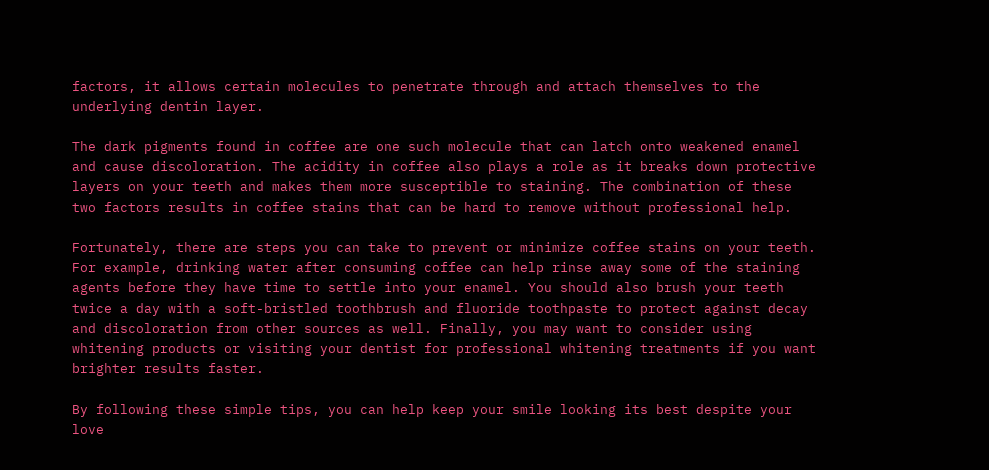factors, it allows certain molecules to penetrate through and attach themselves to the underlying dentin layer.

The dark pigments found in coffee are one such molecule that can latch onto weakened enamel and cause discoloration. The acidity in coffee also plays a role as it breaks down protective layers on your teeth and makes them more susceptible to staining. The combination of these two factors results in coffee stains that can be hard to remove without professional help.

Fortunately, there are steps you can take to prevent or minimize coffee stains on your teeth. For example, drinking water after consuming coffee can help rinse away some of the staining agents before they have time to settle into your enamel. You should also brush your teeth twice a day with a soft-bristled toothbrush and fluoride toothpaste to protect against decay and discoloration from other sources as well. Finally, you may want to consider using whitening products or visiting your dentist for professional whitening treatments if you want brighter results faster.

By following these simple tips, you can help keep your smile looking its best despite your love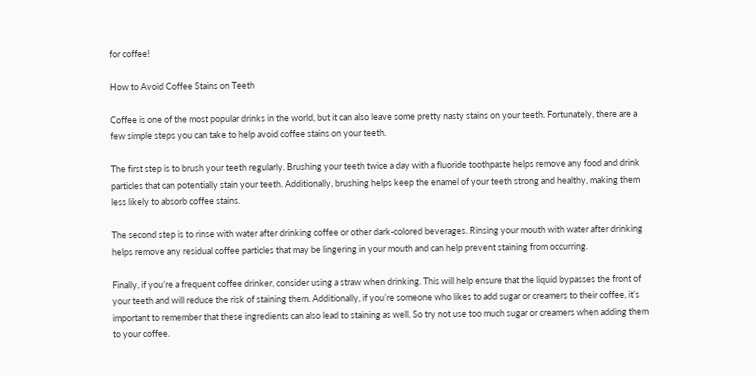for coffee!

How to Avoid Coffee Stains on Teeth

Coffee is one of the most popular drinks in the world, but it can also leave some pretty nasty stains on your teeth. Fortunately, there are a few simple steps you can take to help avoid coffee stains on your teeth.

The first step is to brush your teeth regularly. Brushing your teeth twice a day with a fluoride toothpaste helps remove any food and drink particles that can potentially stain your teeth. Additionally, brushing helps keep the enamel of your teeth strong and healthy, making them less likely to absorb coffee stains.

The second step is to rinse with water after drinking coffee or other dark-colored beverages. Rinsing your mouth with water after drinking helps remove any residual coffee particles that may be lingering in your mouth and can help prevent staining from occurring.

Finally, if you’re a frequent coffee drinker, consider using a straw when drinking. This will help ensure that the liquid bypasses the front of your teeth and will reduce the risk of staining them. Additionally, if you’re someone who likes to add sugar or creamers to their coffee, it’s important to remember that these ingredients can also lead to staining as well. So try not use too much sugar or creamers when adding them to your coffee.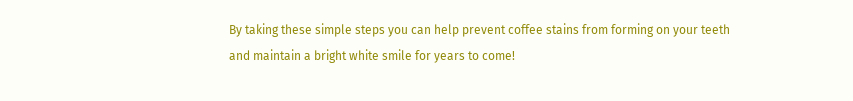By taking these simple steps you can help prevent coffee stains from forming on your teeth and maintain a bright white smile for years to come!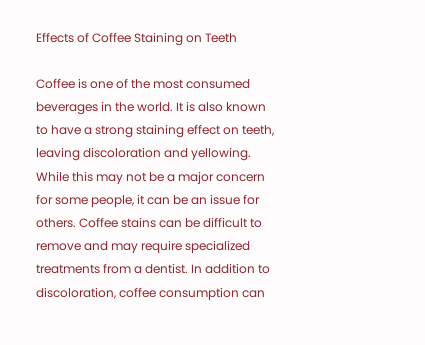Effects of Coffee Staining on Teeth

Coffee is one of the most consumed beverages in the world. It is also known to have a strong staining effect on teeth, leaving discoloration and yellowing. While this may not be a major concern for some people, it can be an issue for others. Coffee stains can be difficult to remove and may require specialized treatments from a dentist. In addition to discoloration, coffee consumption can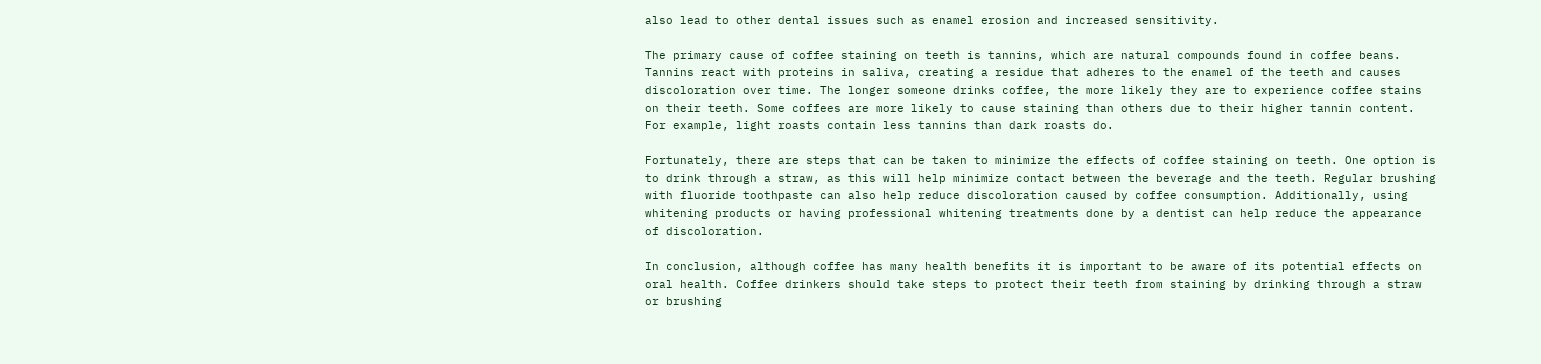also lead to other dental issues such as enamel erosion and increased sensitivity.

The primary cause of coffee staining on teeth is tannins, which are natural compounds found in coffee beans. Tannins react with proteins in saliva, creating a residue that adheres to the enamel of the teeth and causes discoloration over time. The longer someone drinks coffee, the more likely they are to experience coffee stains on their teeth. Some coffees are more likely to cause staining than others due to their higher tannin content. For example, light roasts contain less tannins than dark roasts do.

Fortunately, there are steps that can be taken to minimize the effects of coffee staining on teeth. One option is to drink through a straw, as this will help minimize contact between the beverage and the teeth. Regular brushing with fluoride toothpaste can also help reduce discoloration caused by coffee consumption. Additionally, using whitening products or having professional whitening treatments done by a dentist can help reduce the appearance of discoloration.

In conclusion, although coffee has many health benefits it is important to be aware of its potential effects on oral health. Coffee drinkers should take steps to protect their teeth from staining by drinking through a straw or brushing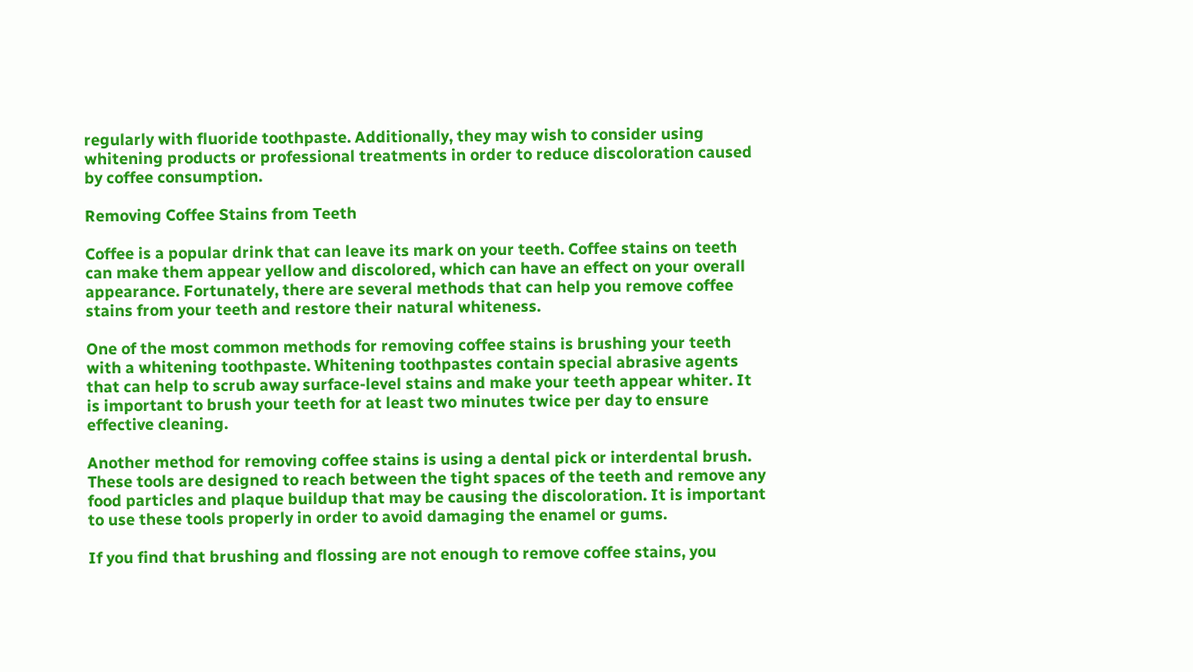regularly with fluoride toothpaste. Additionally, they may wish to consider using whitening products or professional treatments in order to reduce discoloration caused by coffee consumption.

Removing Coffee Stains from Teeth

Coffee is a popular drink that can leave its mark on your teeth. Coffee stains on teeth can make them appear yellow and discolored, which can have an effect on your overall appearance. Fortunately, there are several methods that can help you remove coffee stains from your teeth and restore their natural whiteness.

One of the most common methods for removing coffee stains is brushing your teeth with a whitening toothpaste. Whitening toothpastes contain special abrasive agents that can help to scrub away surface-level stains and make your teeth appear whiter. It is important to brush your teeth for at least two minutes twice per day to ensure effective cleaning.

Another method for removing coffee stains is using a dental pick or interdental brush. These tools are designed to reach between the tight spaces of the teeth and remove any food particles and plaque buildup that may be causing the discoloration. It is important to use these tools properly in order to avoid damaging the enamel or gums.

If you find that brushing and flossing are not enough to remove coffee stains, you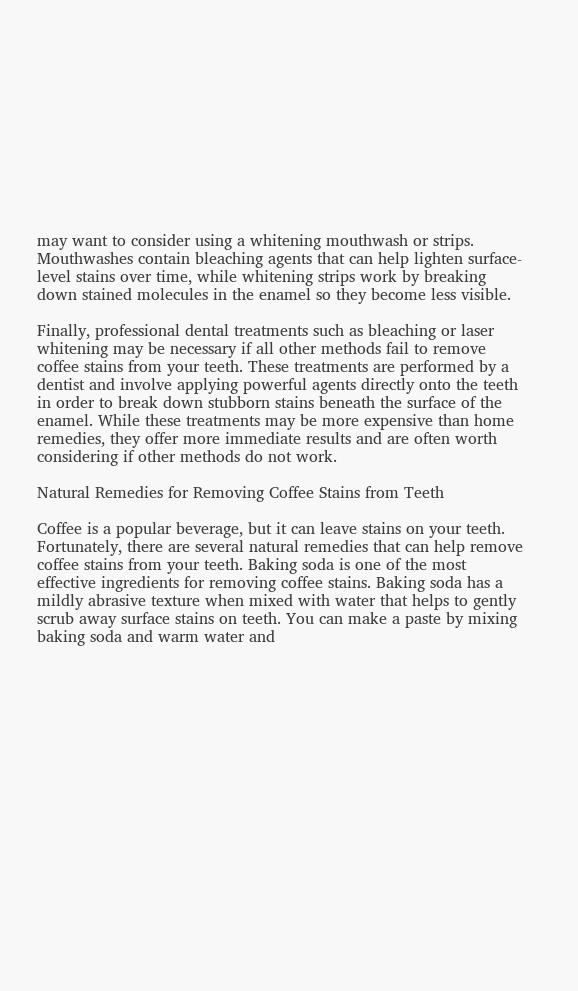may want to consider using a whitening mouthwash or strips. Mouthwashes contain bleaching agents that can help lighten surface-level stains over time, while whitening strips work by breaking down stained molecules in the enamel so they become less visible.

Finally, professional dental treatments such as bleaching or laser whitening may be necessary if all other methods fail to remove coffee stains from your teeth. These treatments are performed by a dentist and involve applying powerful agents directly onto the teeth in order to break down stubborn stains beneath the surface of the enamel. While these treatments may be more expensive than home remedies, they offer more immediate results and are often worth considering if other methods do not work.

Natural Remedies for Removing Coffee Stains from Teeth

Coffee is a popular beverage, but it can leave stains on your teeth. Fortunately, there are several natural remedies that can help remove coffee stains from your teeth. Baking soda is one of the most effective ingredients for removing coffee stains. Baking soda has a mildly abrasive texture when mixed with water that helps to gently scrub away surface stains on teeth. You can make a paste by mixing baking soda and warm water and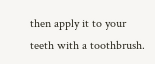then apply it to your teeth with a toothbrush.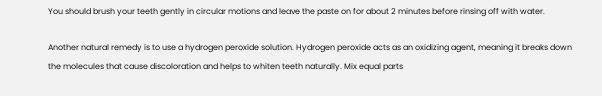You should brush your teeth gently in circular motions and leave the paste on for about 2 minutes before rinsing off with water.

Another natural remedy is to use a hydrogen peroxide solution. Hydrogen peroxide acts as an oxidizing agent, meaning it breaks down the molecules that cause discoloration and helps to whiten teeth naturally. Mix equal parts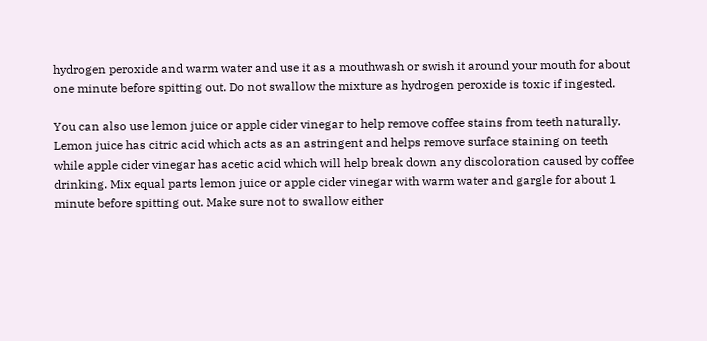hydrogen peroxide and warm water and use it as a mouthwash or swish it around your mouth for about one minute before spitting out. Do not swallow the mixture as hydrogen peroxide is toxic if ingested.

You can also use lemon juice or apple cider vinegar to help remove coffee stains from teeth naturally. Lemon juice has citric acid which acts as an astringent and helps remove surface staining on teeth while apple cider vinegar has acetic acid which will help break down any discoloration caused by coffee drinking. Mix equal parts lemon juice or apple cider vinegar with warm water and gargle for about 1 minute before spitting out. Make sure not to swallow either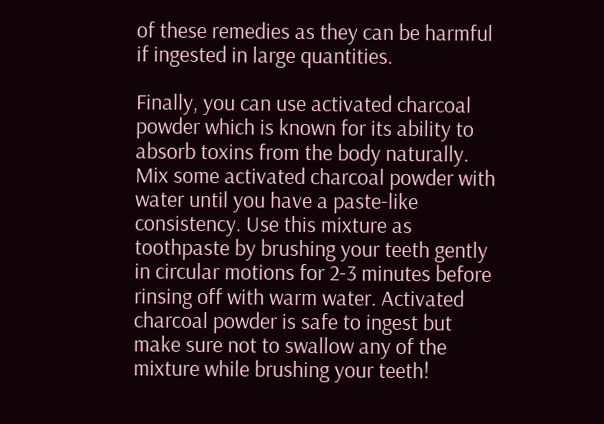of these remedies as they can be harmful if ingested in large quantities.

Finally, you can use activated charcoal powder which is known for its ability to absorb toxins from the body naturally. Mix some activated charcoal powder with water until you have a paste-like consistency. Use this mixture as toothpaste by brushing your teeth gently in circular motions for 2-3 minutes before rinsing off with warm water. Activated charcoal powder is safe to ingest but make sure not to swallow any of the mixture while brushing your teeth!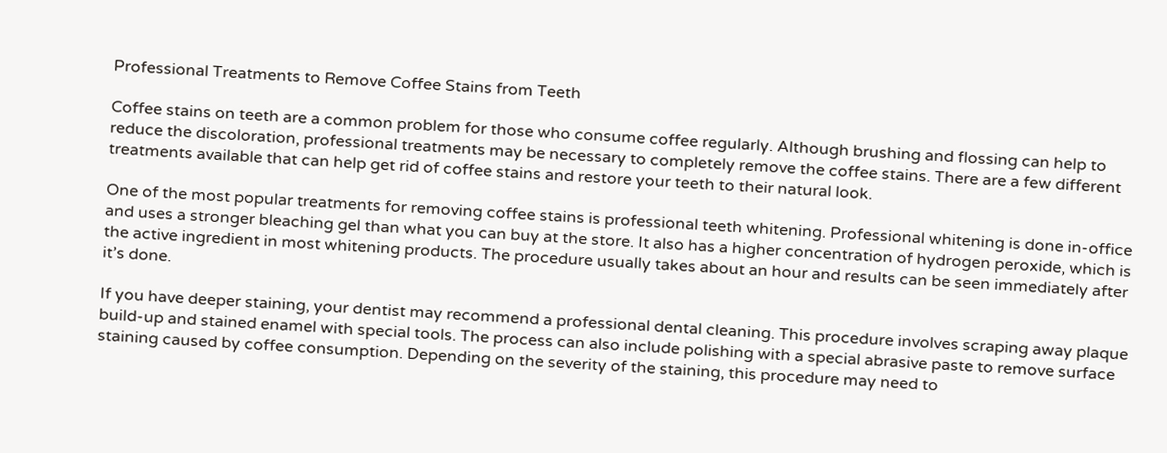Professional Treatments to Remove Coffee Stains from Teeth

Coffee stains on teeth are a common problem for those who consume coffee regularly. Although brushing and flossing can help to reduce the discoloration, professional treatments may be necessary to completely remove the coffee stains. There are a few different treatments available that can help get rid of coffee stains and restore your teeth to their natural look.

One of the most popular treatments for removing coffee stains is professional teeth whitening. Professional whitening is done in-office and uses a stronger bleaching gel than what you can buy at the store. It also has a higher concentration of hydrogen peroxide, which is the active ingredient in most whitening products. The procedure usually takes about an hour and results can be seen immediately after it’s done.

If you have deeper staining, your dentist may recommend a professional dental cleaning. This procedure involves scraping away plaque build-up and stained enamel with special tools. The process can also include polishing with a special abrasive paste to remove surface staining caused by coffee consumption. Depending on the severity of the staining, this procedure may need to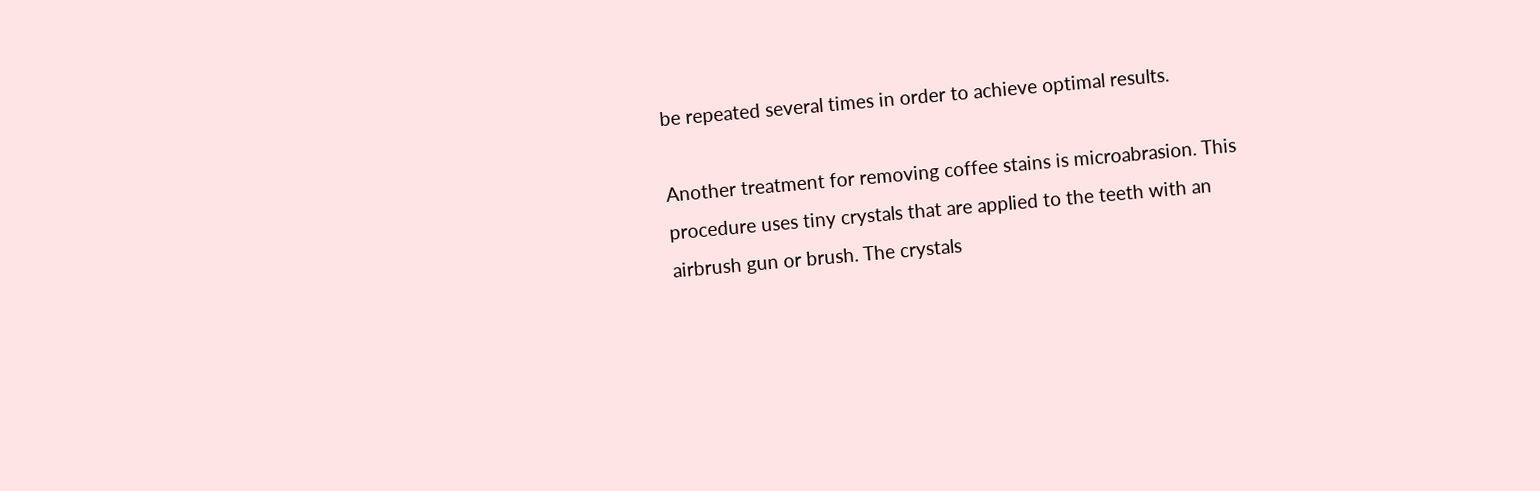be repeated several times in order to achieve optimal results.

Another treatment for removing coffee stains is microabrasion. This procedure uses tiny crystals that are applied to the teeth with an airbrush gun or brush. The crystals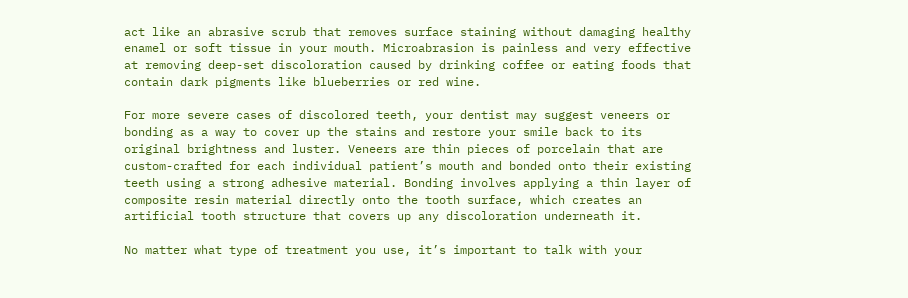act like an abrasive scrub that removes surface staining without damaging healthy enamel or soft tissue in your mouth. Microabrasion is painless and very effective at removing deep-set discoloration caused by drinking coffee or eating foods that contain dark pigments like blueberries or red wine.

For more severe cases of discolored teeth, your dentist may suggest veneers or bonding as a way to cover up the stains and restore your smile back to its original brightness and luster. Veneers are thin pieces of porcelain that are custom-crafted for each individual patient’s mouth and bonded onto their existing teeth using a strong adhesive material. Bonding involves applying a thin layer of composite resin material directly onto the tooth surface, which creates an artificial tooth structure that covers up any discoloration underneath it.

No matter what type of treatment you use, it’s important to talk with your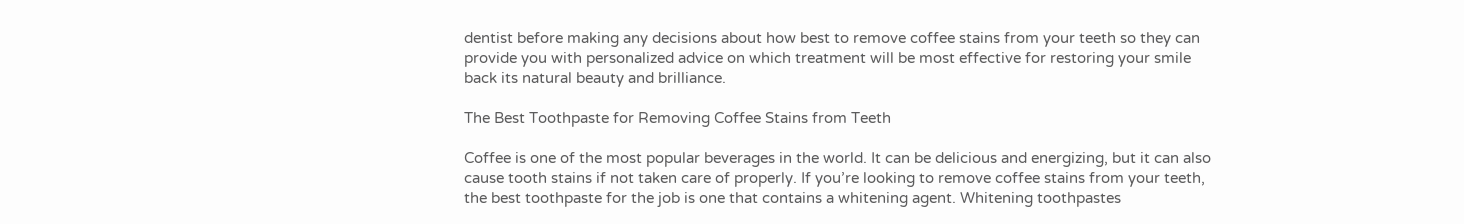dentist before making any decisions about how best to remove coffee stains from your teeth so they can provide you with personalized advice on which treatment will be most effective for restoring your smile back its natural beauty and brilliance.

The Best Toothpaste for Removing Coffee Stains from Teeth

Coffee is one of the most popular beverages in the world. It can be delicious and energizing, but it can also cause tooth stains if not taken care of properly. If you’re looking to remove coffee stains from your teeth, the best toothpaste for the job is one that contains a whitening agent. Whitening toothpastes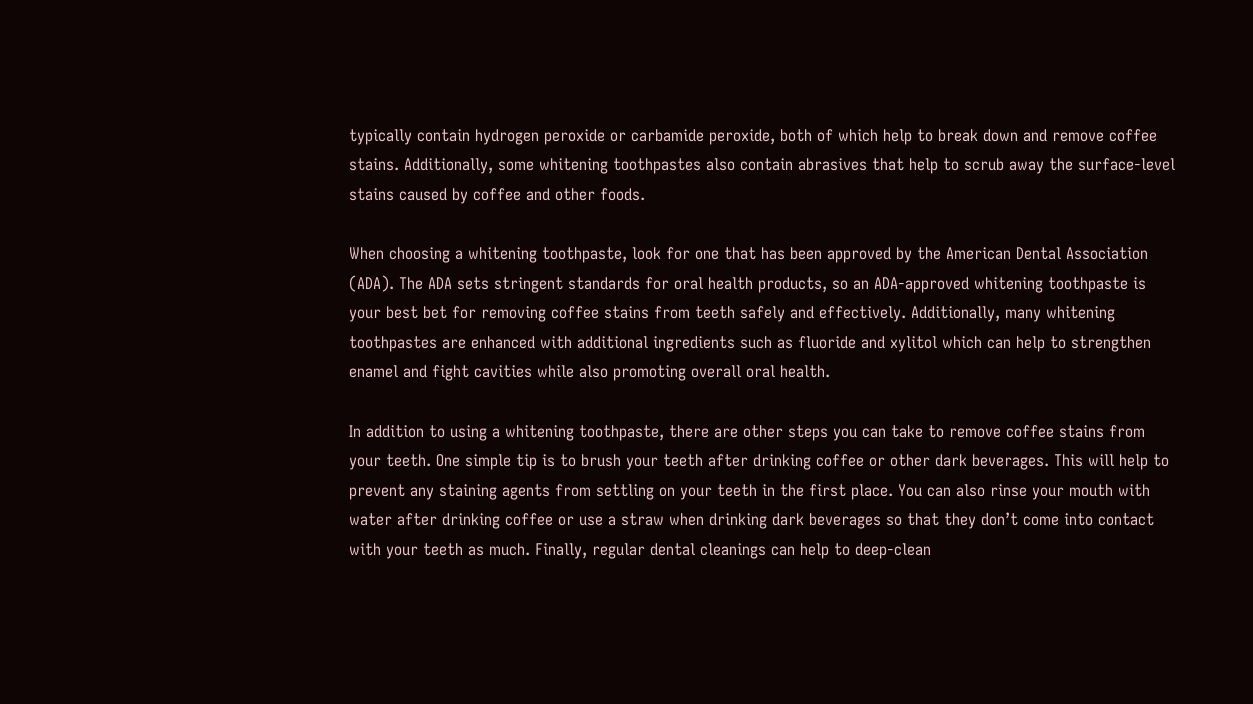typically contain hydrogen peroxide or carbamide peroxide, both of which help to break down and remove coffee stains. Additionally, some whitening toothpastes also contain abrasives that help to scrub away the surface-level stains caused by coffee and other foods.

When choosing a whitening toothpaste, look for one that has been approved by the American Dental Association (ADA). The ADA sets stringent standards for oral health products, so an ADA-approved whitening toothpaste is your best bet for removing coffee stains from teeth safely and effectively. Additionally, many whitening toothpastes are enhanced with additional ingredients such as fluoride and xylitol which can help to strengthen enamel and fight cavities while also promoting overall oral health.

In addition to using a whitening toothpaste, there are other steps you can take to remove coffee stains from your teeth. One simple tip is to brush your teeth after drinking coffee or other dark beverages. This will help to prevent any staining agents from settling on your teeth in the first place. You can also rinse your mouth with water after drinking coffee or use a straw when drinking dark beverages so that they don’t come into contact with your teeth as much. Finally, regular dental cleanings can help to deep-clean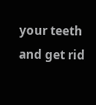your teeth and get rid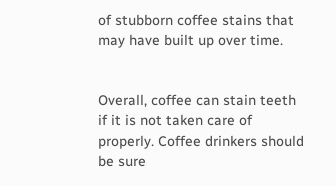of stubborn coffee stains that may have built up over time.


Overall, coffee can stain teeth if it is not taken care of properly. Coffee drinkers should be sure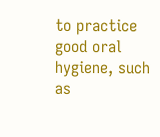to practice good oral hygiene, such as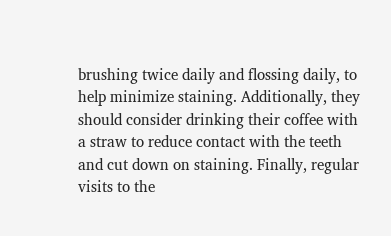brushing twice daily and flossing daily, to help minimize staining. Additionally, they should consider drinking their coffee with a straw to reduce contact with the teeth and cut down on staining. Finally, regular visits to the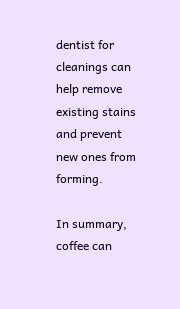dentist for cleanings can help remove existing stains and prevent new ones from forming.

In summary, coffee can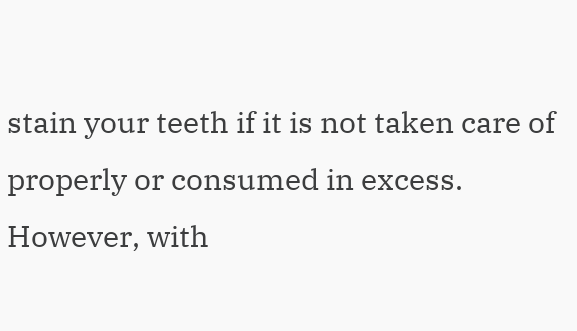stain your teeth if it is not taken care of properly or consumed in excess. However, with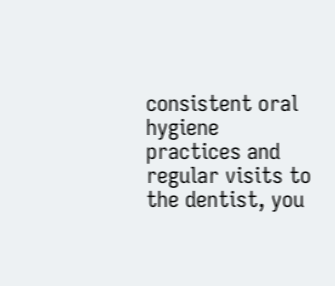consistent oral hygiene practices and regular visits to the dentist, you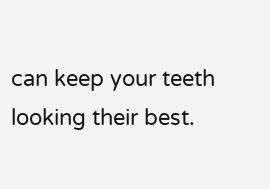can keep your teeth looking their best.